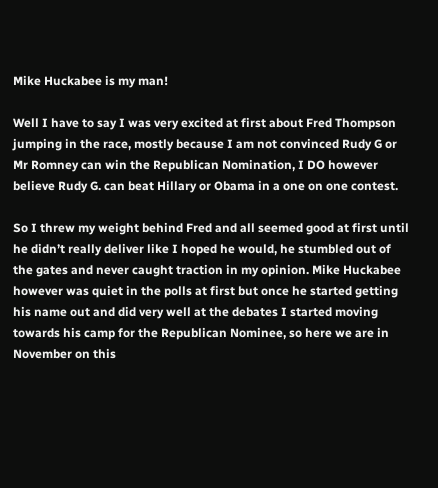Mike Huckabee is my man!

Well I have to say I was very excited at first about Fred Thompson jumping in the race, mostly because I am not convinced Rudy G or Mr Romney can win the Republican Nomination, I DO however believe Rudy G. can beat Hillary or Obama in a one on one contest.

So I threw my weight behind Fred and all seemed good at first until he didn’t really deliver like I hoped he would, he stumbled out of the gates and never caught traction in my opinion. Mike Huckabee however was quiet in the polls at first but once he started getting his name out and did very well at the debates I started moving towards his camp for the Republican Nominee, so here we are in November on this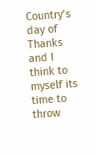Country’s day of Thanks and I think to myself its time to throw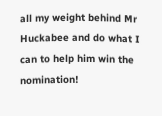all my weight behind Mr Huckabee and do what I can to help him win the nomination!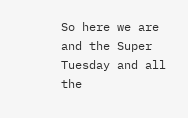So here we are and the Super Tuesday and all the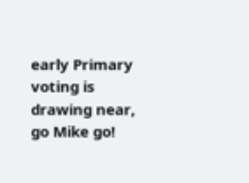early Primary voting is drawing near, go Mike go!